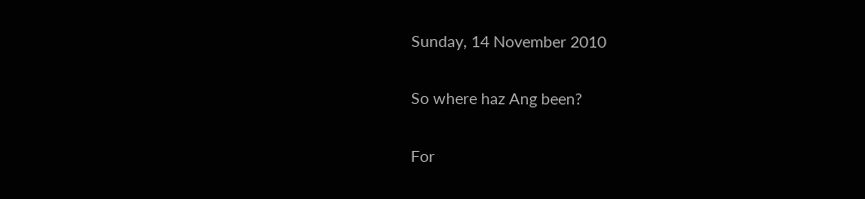Sunday, 14 November 2010

So where haz Ang been?

For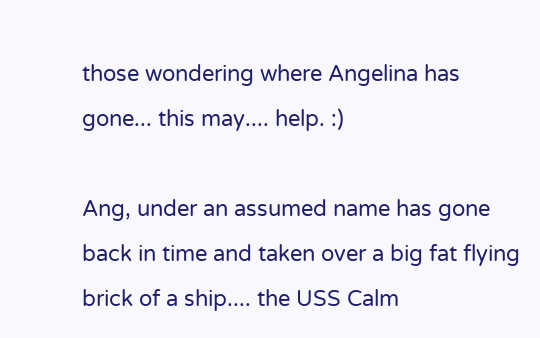those wondering where Angelina has gone... this may.... help. :)

Ang, under an assumed name has gone back in time and taken over a big fat flying brick of a ship.... the USS Calm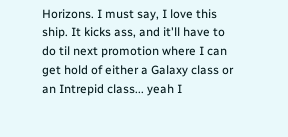Horizons. I must say, I love this ship. It kicks ass, and it'll have to do til next promotion where I can get hold of either a Galaxy class or an Intrepid class... yeah I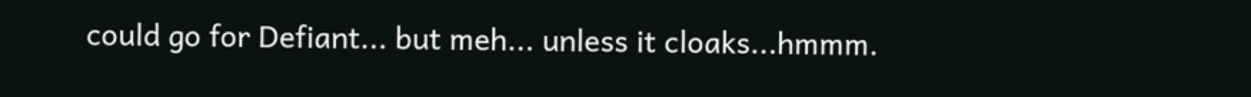could go for Defiant... but meh... unless it cloaks...hmmm.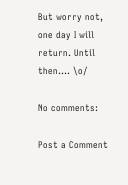But worry not, one day I will return. Until then.... \o/

No comments:

Post a Comment